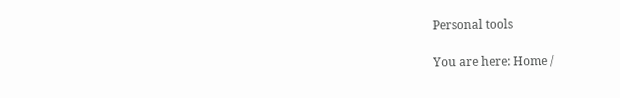Personal tools

You are here: Home /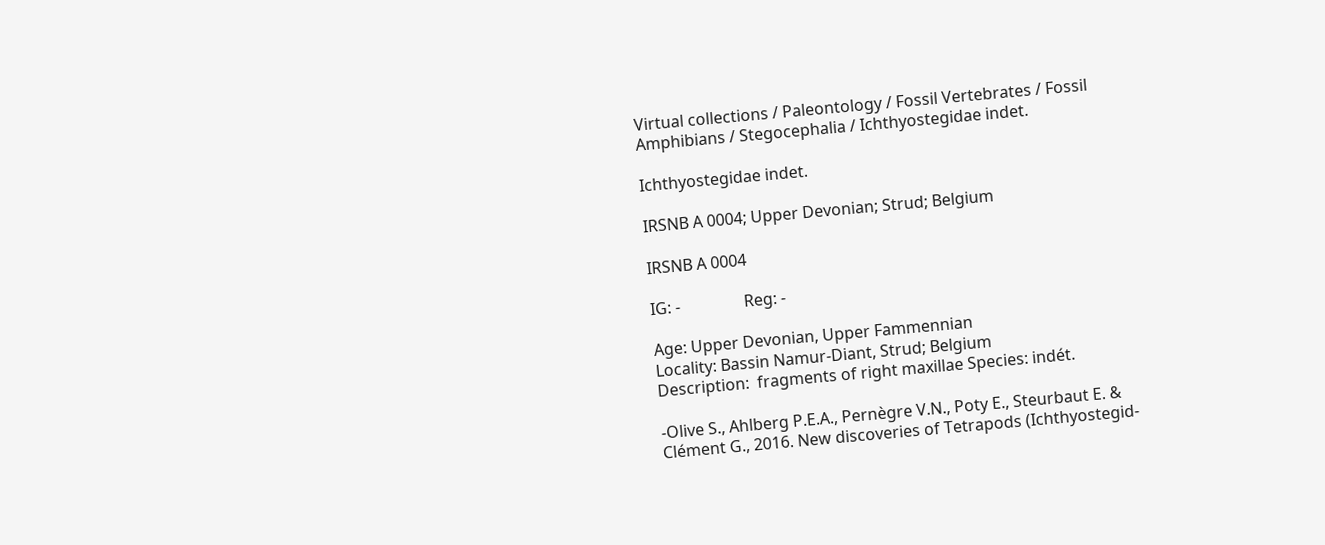Virtual collections / Paleontology / Fossil Vertebrates / Fossil Amphibians / Stegocephalia / Ichthyostegidae indet.

Ichthyostegidae indet.

IRSNB A 0004; Upper Devonian; Strud; Belgium

IRSNB A 0004

IG: -                Reg: -

Age: Upper Devonian, Upper Fammennian
Locality: Bassin Namur-Diant, Strud; Belgium
Description:  fragments of right maxillae Species: indét.

-Olive S., Ahlberg P.E.A., Pernègre V.N., Poty E., Steurbaut E. & Clément G., 2016. New discoveries of Tetrapods (Ichthyostegid-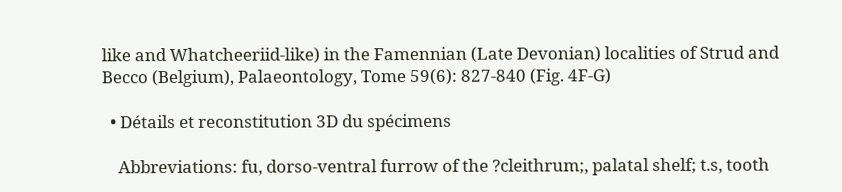like and Whatcheeriid-like) in the Famennian (Late Devonian) localities of Strud and Becco (Belgium), Palaeontology, Tome 59(6): 827-840 (Fig. 4F-G)

  • Détails et reconstitution 3D du spécimens

    Abbreviations: fu, dorso-ventral furrow of the ?cleithrum;, palatal shelf; t.s, tooth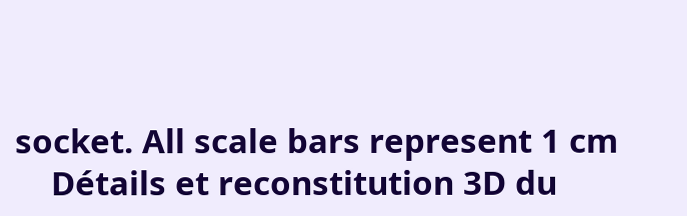socket. All scale bars represent 1 cm
    Détails et reconstitution 3D du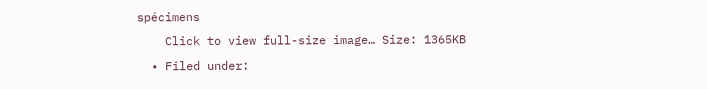spécimens
    Click to view full-size image… Size: 1365KB
  • Filed under: